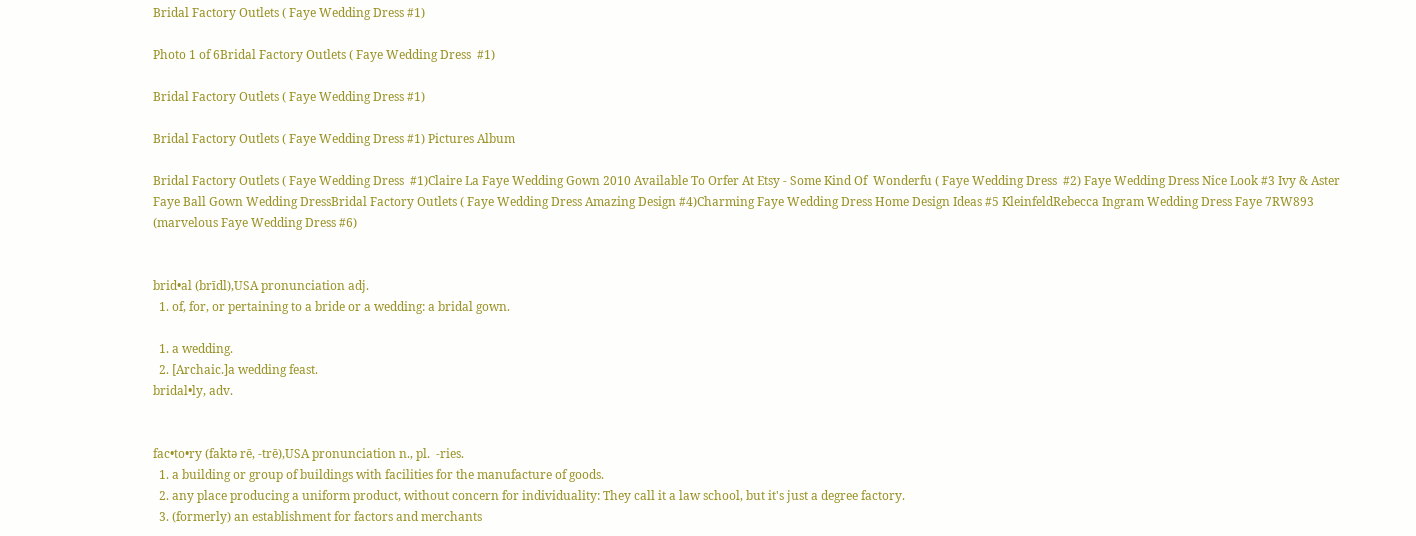Bridal Factory Outlets ( Faye Wedding Dress #1)

Photo 1 of 6Bridal Factory Outlets ( Faye Wedding Dress  #1)

Bridal Factory Outlets ( Faye Wedding Dress #1)

Bridal Factory Outlets ( Faye Wedding Dress #1) Pictures Album

Bridal Factory Outlets ( Faye Wedding Dress  #1)Claire La Faye Wedding Gown 2010 Available To Orfer At Etsy - Some Kind Of  Wonderfu ( Faye Wedding Dress  #2) Faye Wedding Dress Nice Look #3 Ivy & Aster Faye Ball Gown Wedding DressBridal Factory Outlets ( Faye Wedding Dress Amazing Design #4)Charming Faye Wedding Dress Home Design Ideas #5 KleinfeldRebecca Ingram Wedding Dress Faye 7RW893 (marvelous Faye Wedding Dress #6)


brid•al (brīdl),USA pronunciation adj.
  1. of, for, or pertaining to a bride or a wedding: a bridal gown.

  1. a wedding.
  2. [Archaic.]a wedding feast.
bridal•ly, adv.


fac•to•ry (faktə rē, -trē),USA pronunciation n., pl.  -ries.
  1. a building or group of buildings with facilities for the manufacture of goods.
  2. any place producing a uniform product, without concern for individuality: They call it a law school, but it's just a degree factory.
  3. (formerly) an establishment for factors and merchants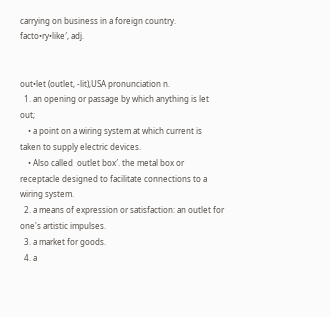carrying on business in a foreign country.
facto•ry•like′, adj.


out•let (outlet, -lit),USA pronunciation n.
  1. an opening or passage by which anything is let out;
    • a point on a wiring system at which current is taken to supply electric devices.
    • Also called  outlet box′. the metal box or receptacle designed to facilitate connections to a wiring system.
  2. a means of expression or satisfaction: an outlet for one's artistic impulses.
  3. a market for goods.
  4. a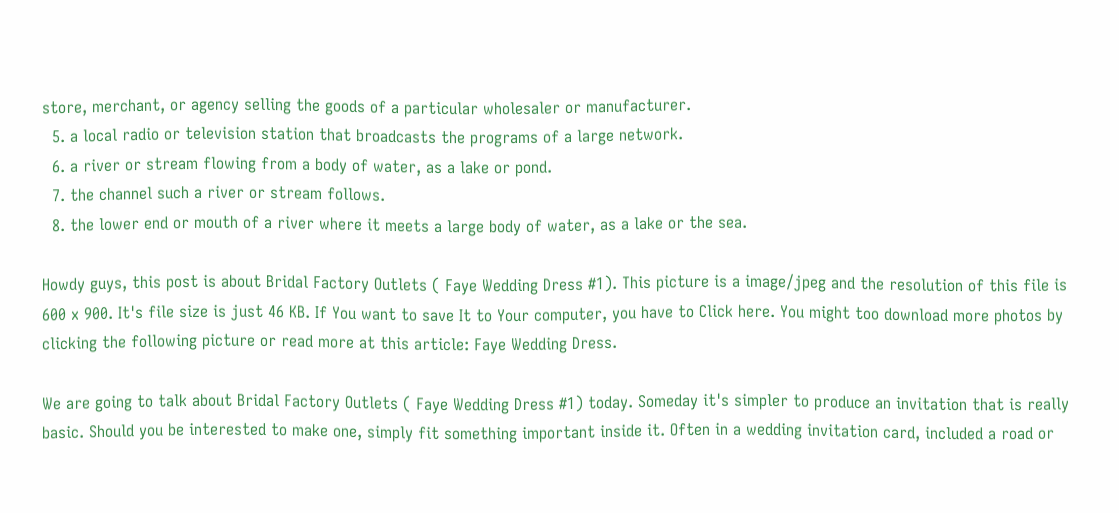store, merchant, or agency selling the goods of a particular wholesaler or manufacturer.
  5. a local radio or television station that broadcasts the programs of a large network.
  6. a river or stream flowing from a body of water, as a lake or pond.
  7. the channel such a river or stream follows.
  8. the lower end or mouth of a river where it meets a large body of water, as a lake or the sea.

Howdy guys, this post is about Bridal Factory Outlets ( Faye Wedding Dress #1). This picture is a image/jpeg and the resolution of this file is 600 x 900. It's file size is just 46 KB. If You want to save It to Your computer, you have to Click here. You might too download more photos by clicking the following picture or read more at this article: Faye Wedding Dress.

We are going to talk about Bridal Factory Outlets ( Faye Wedding Dress #1) today. Someday it's simpler to produce an invitation that is really basic. Should you be interested to make one, simply fit something important inside it. Often in a wedding invitation card, included a road or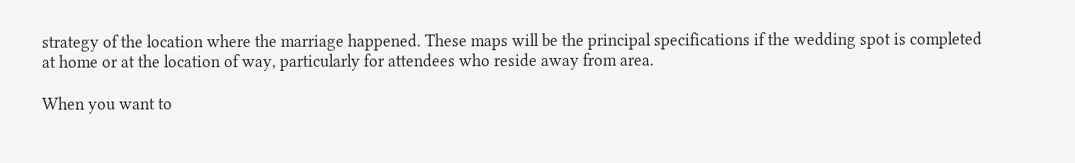strategy of the location where the marriage happened. These maps will be the principal specifications if the wedding spot is completed at home or at the location of way, particularly for attendees who reside away from area.

When you want to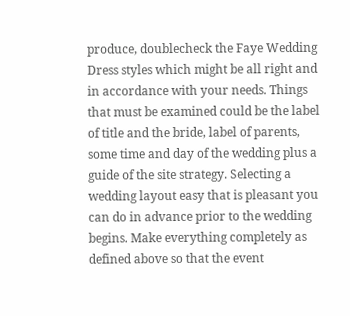produce, doublecheck the Faye Wedding Dress styles which might be all right and in accordance with your needs. Things that must be examined could be the label of title and the bride, label of parents, some time and day of the wedding plus a guide of the site strategy. Selecting a wedding layout easy that is pleasant you can do in advance prior to the wedding begins. Make everything completely as defined above so that the event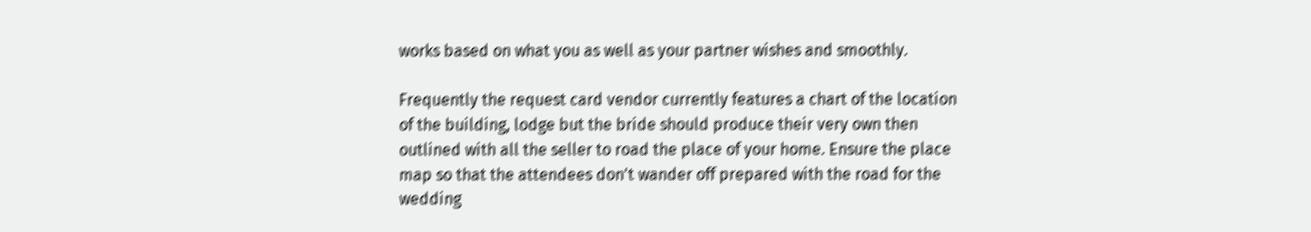works based on what you as well as your partner wishes and smoothly.

Frequently the request card vendor currently features a chart of the location of the building, lodge but the bride should produce their very own then outlined with all the seller to road the place of your home. Ensure the place map so that the attendees don't wander off prepared with the road for the wedding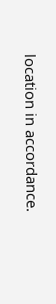location in accordance.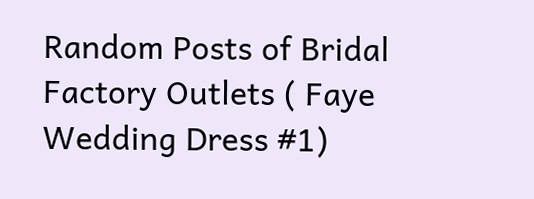Random Posts of Bridal Factory Outlets ( Faye Wedding Dress #1)